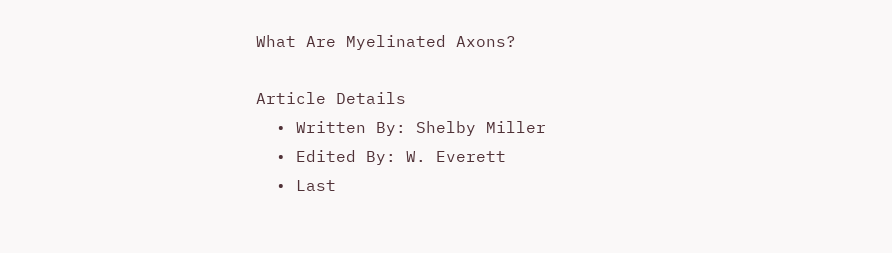What Are Myelinated Axons?

Article Details
  • Written By: Shelby Miller
  • Edited By: W. Everett
  • Last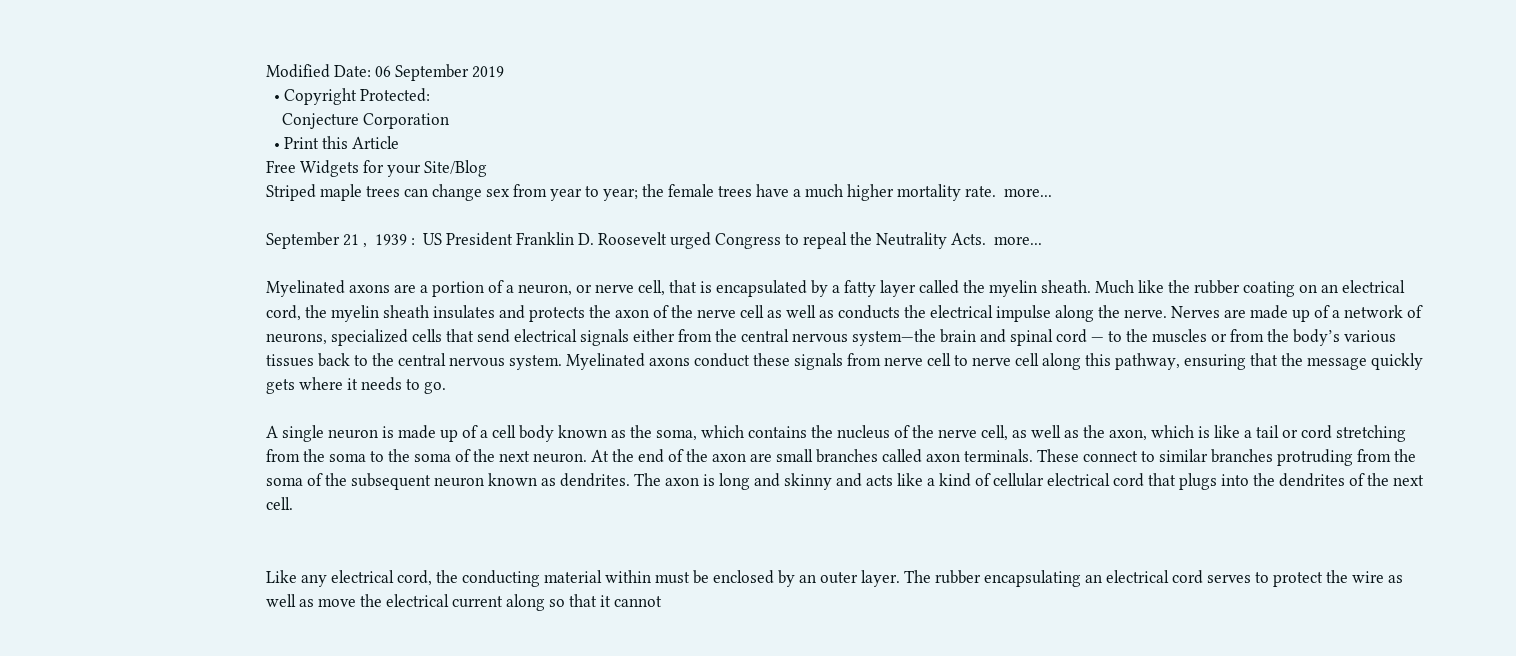Modified Date: 06 September 2019
  • Copyright Protected:
    Conjecture Corporation
  • Print this Article
Free Widgets for your Site/Blog
Striped maple trees can change sex from year to year; the female trees have a much higher mortality rate.  more...

September 21 ,  1939 :  US President Franklin D. Roosevelt urged Congress to repeal the Neutrality Acts.  more...

Myelinated axons are a portion of a neuron, or nerve cell, that is encapsulated by a fatty layer called the myelin sheath. Much like the rubber coating on an electrical cord, the myelin sheath insulates and protects the axon of the nerve cell as well as conducts the electrical impulse along the nerve. Nerves are made up of a network of neurons, specialized cells that send electrical signals either from the central nervous system—the brain and spinal cord — to the muscles or from the body’s various tissues back to the central nervous system. Myelinated axons conduct these signals from nerve cell to nerve cell along this pathway, ensuring that the message quickly gets where it needs to go.

A single neuron is made up of a cell body known as the soma, which contains the nucleus of the nerve cell, as well as the axon, which is like a tail or cord stretching from the soma to the soma of the next neuron. At the end of the axon are small branches called axon terminals. These connect to similar branches protruding from the soma of the subsequent neuron known as dendrites. The axon is long and skinny and acts like a kind of cellular electrical cord that plugs into the dendrites of the next cell.


Like any electrical cord, the conducting material within must be enclosed by an outer layer. The rubber encapsulating an electrical cord serves to protect the wire as well as move the electrical current along so that it cannot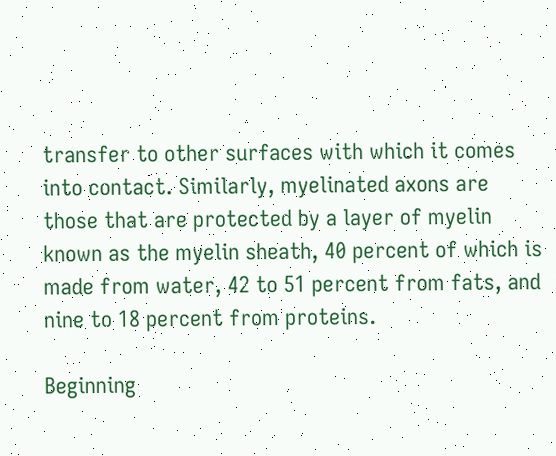transfer to other surfaces with which it comes into contact. Similarly, myelinated axons are those that are protected by a layer of myelin known as the myelin sheath, 40 percent of which is made from water, 42 to 51 percent from fats, and nine to 18 percent from proteins.

Beginning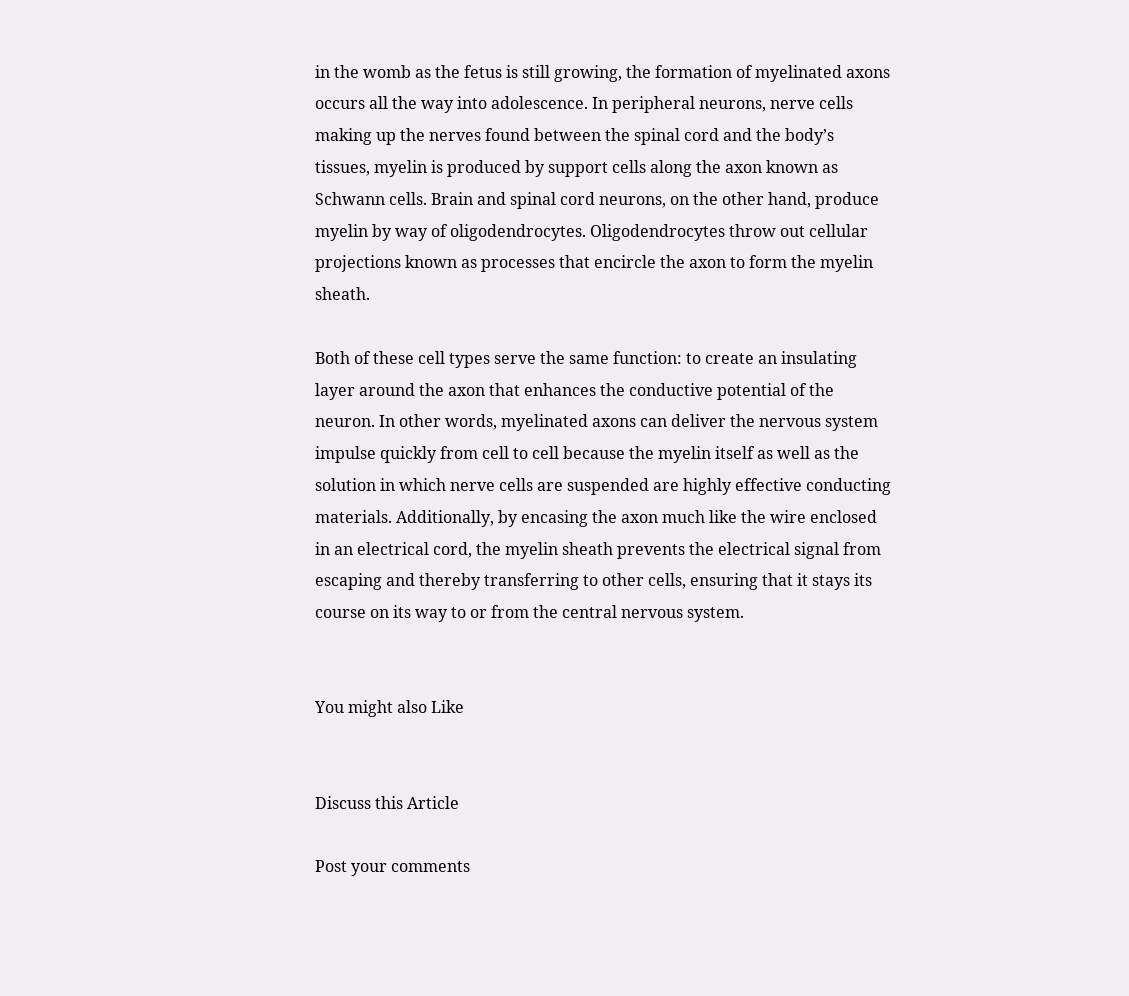in the womb as the fetus is still growing, the formation of myelinated axons occurs all the way into adolescence. In peripheral neurons, nerve cells making up the nerves found between the spinal cord and the body’s tissues, myelin is produced by support cells along the axon known as Schwann cells. Brain and spinal cord neurons, on the other hand, produce myelin by way of oligodendrocytes. Oligodendrocytes throw out cellular projections known as processes that encircle the axon to form the myelin sheath.

Both of these cell types serve the same function: to create an insulating layer around the axon that enhances the conductive potential of the neuron. In other words, myelinated axons can deliver the nervous system impulse quickly from cell to cell because the myelin itself as well as the solution in which nerve cells are suspended are highly effective conducting materials. Additionally, by encasing the axon much like the wire enclosed in an electrical cord, the myelin sheath prevents the electrical signal from escaping and thereby transferring to other cells, ensuring that it stays its course on its way to or from the central nervous system.


You might also Like


Discuss this Article

Post your comments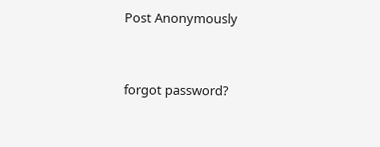Post Anonymously


forgot password?